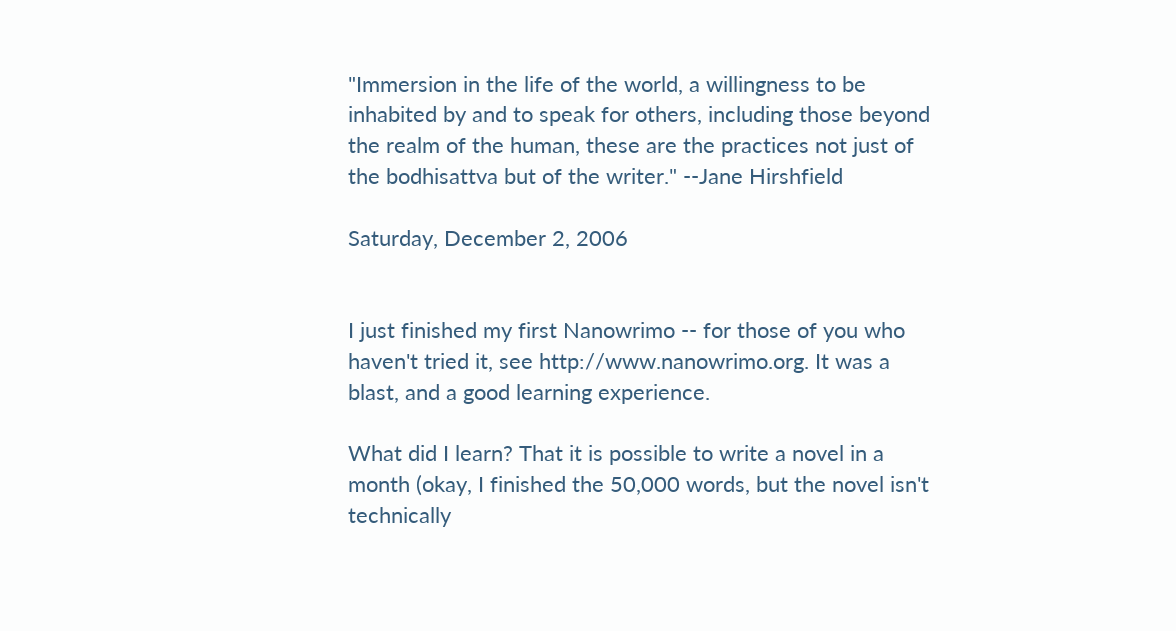"Immersion in the life of the world, a willingness to be inhabited by and to speak for others, including those beyond the realm of the human, these are the practices not just of the bodhisattva but of the writer." --Jane Hirshfield

Saturday, December 2, 2006


I just finished my first Nanowrimo -- for those of you who haven't tried it, see http://www.nanowrimo.org. It was a blast, and a good learning experience.

What did I learn? That it is possible to write a novel in a month (okay, I finished the 50,000 words, but the novel isn't technically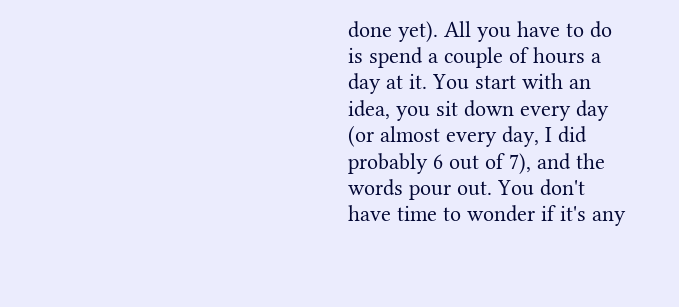done yet). All you have to do is spend a couple of hours a day at it. You start with an idea, you sit down every day (or almost every day, I did probably 6 out of 7), and the words pour out. You don't have time to wonder if it's any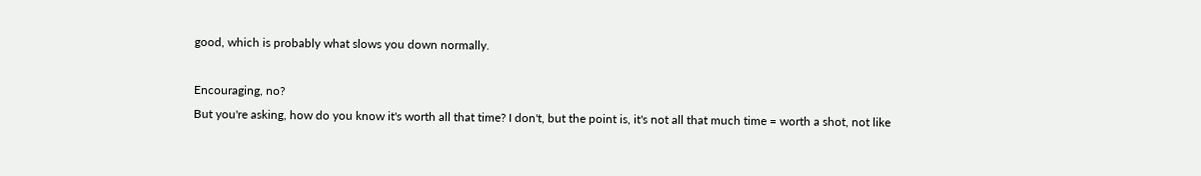good, which is probably what slows you down normally.

Encouraging, no?
But you're asking, how do you know it's worth all that time? I don't, but the point is, it's not all that much time = worth a shot, not like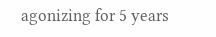agonizing for 5 years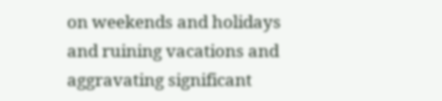on weekends and holidays and ruining vacations and aggravating significant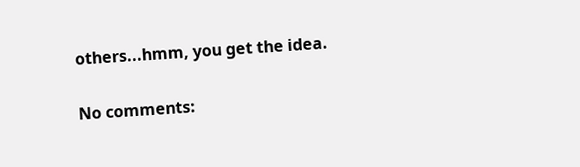others...hmm, you get the idea.

No comments: